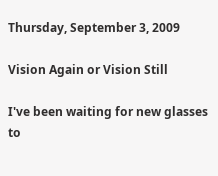Thursday, September 3, 2009

Vision Again or Vision Still

I've been waiting for new glasses to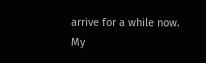arrive for a while now. My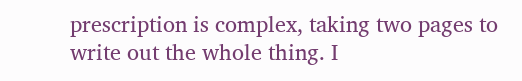prescription is complex, taking two pages to write out the whole thing. I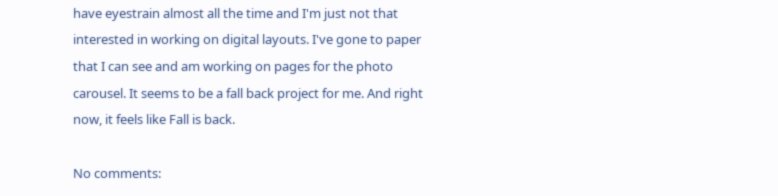have eyestrain almost all the time and I'm just not that interested in working on digital layouts. I've gone to paper that I can see and am working on pages for the photo carousel. It seems to be a fall back project for me. And right now, it feels like Fall is back.

No comments: